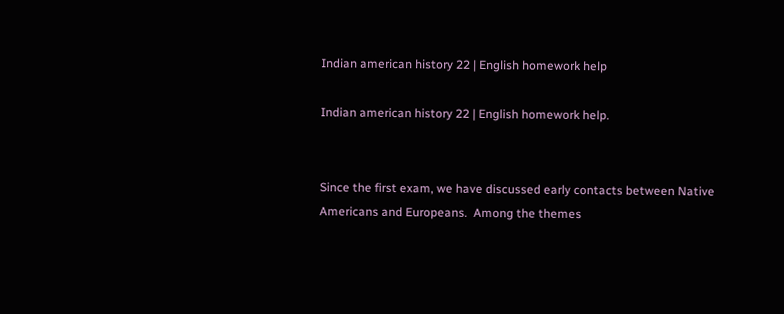Indian american history 22 | English homework help

Indian american history 22 | English homework help.


Since the first exam, we have discussed early contacts between Native Americans and Europeans.  Among the themes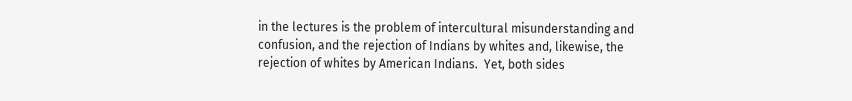in the lectures is the problem of intercultural misunderstanding and confusion, and the rejection of Indians by whites and, likewise, the rejection of whites by American Indians.  Yet, both sides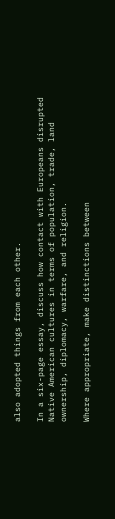also adopted things from each other.

In a six-page essay, discuss how contact with Europeans disrupted Native American cultures in terms of population, trade, land ownership, diplomacy, warfare, and religion.

Where appropriate, make distinctions between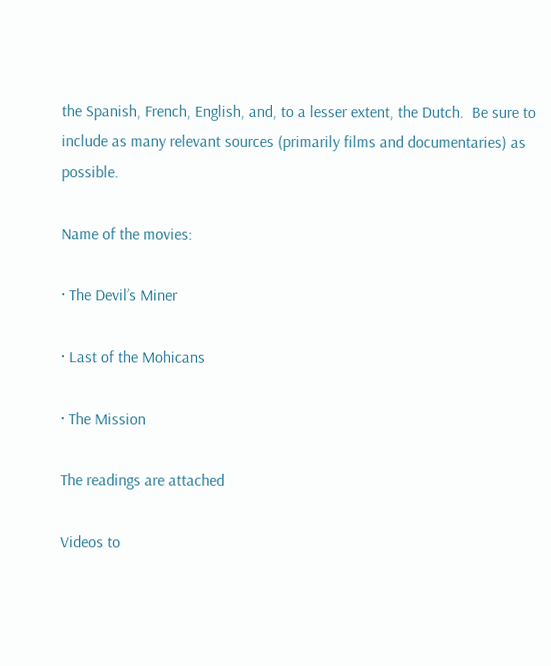the Spanish, French, English, and, to a lesser extent, the Dutch.  Be sure to include as many relevant sources (primarily films and documentaries) as possible.

Name of the movies:

· The Devil’s Miner

· Last of the Mohicans

· The Mission

The readings are attached

Videos to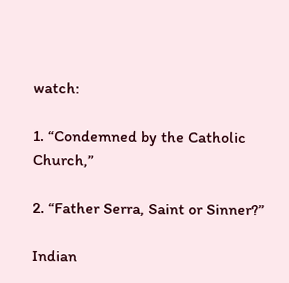watch:

1. “Condemned by the Catholic Church,”

2. “Father Serra, Saint or Sinner?”

Indian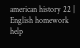american history 22 | English homework help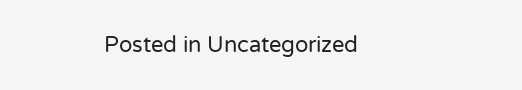Posted in Uncategorized